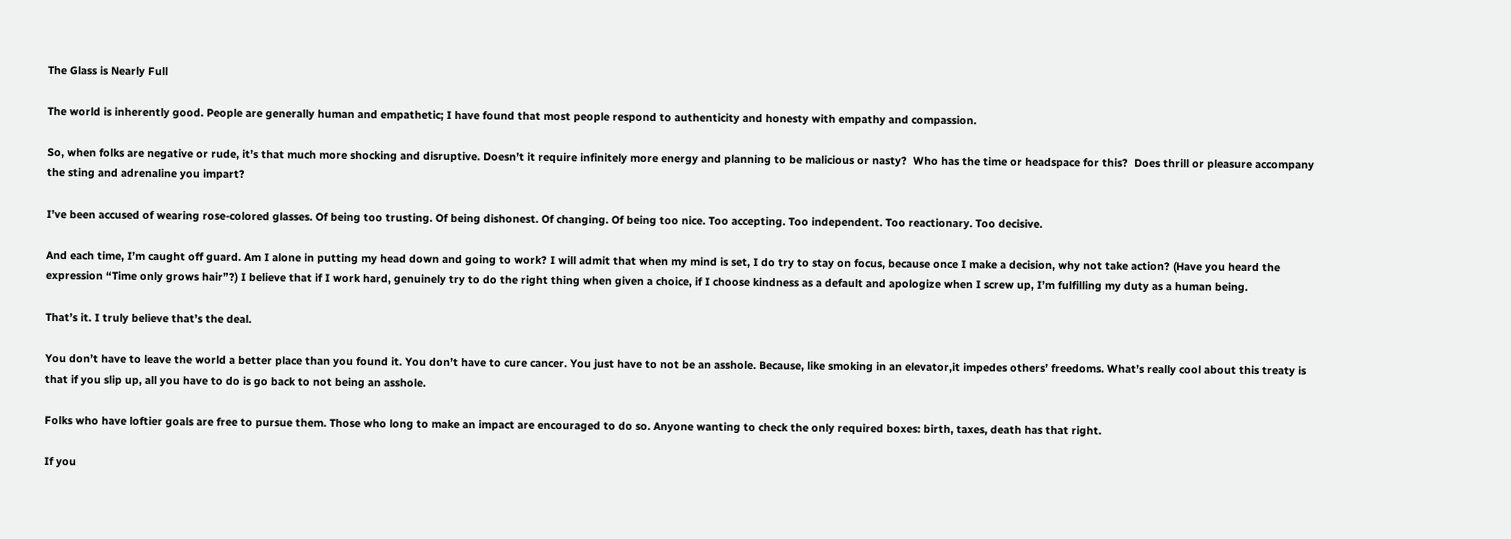The Glass is Nearly Full

The world is inherently good. People are generally human and empathetic; I have found that most people respond to authenticity and honesty with empathy and compassion.

So, when folks are negative or rude, it’s that much more shocking and disruptive. Doesn’t it require infinitely more energy and planning to be malicious or nasty?  Who has the time or headspace for this?  Does thrill or pleasure accompany the sting and adrenaline you impart?

I’ve been accused of wearing rose-colored glasses. Of being too trusting. Of being dishonest. Of changing. Of being too nice. Too accepting. Too independent. Too reactionary. Too decisive.

And each time, I’m caught off guard. Am I alone in putting my head down and going to work? I will admit that when my mind is set, I do try to stay on focus, because once I make a decision, why not take action? (Have you heard the expression “Time only grows hair”?) I believe that if I work hard, genuinely try to do the right thing when given a choice, if I choose kindness as a default and apologize when I screw up, I’m fulfilling my duty as a human being.

That’s it. I truly believe that’s the deal.

You don’t have to leave the world a better place than you found it. You don’t have to cure cancer. You just have to not be an asshole. Because, like smoking in an elevator,it impedes others’ freedoms. What’s really cool about this treaty is that if you slip up, all you have to do is go back to not being an asshole.

Folks who have loftier goals are free to pursue them. Those who long to make an impact are encouraged to do so. Anyone wanting to check the only required boxes: birth, taxes, death has that right.

If you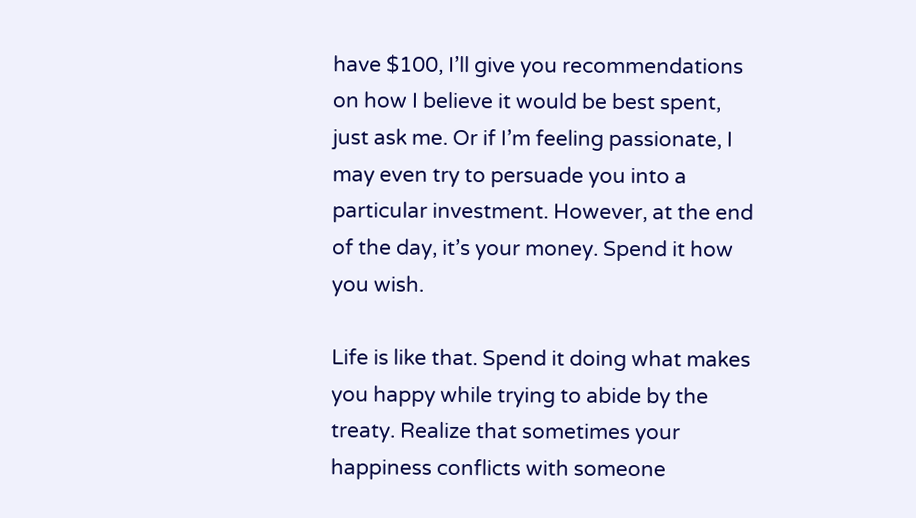have $100, I’ll give you recommendations on how I believe it would be best spent, just ask me. Or if I’m feeling passionate, I may even try to persuade you into a particular investment. However, at the end of the day, it’s your money. Spend it how you wish.

Life is like that. Spend it doing what makes you happy while trying to abide by the treaty. Realize that sometimes your happiness conflicts with someone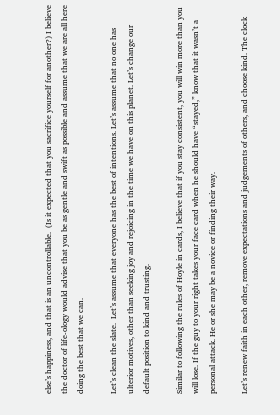else’s happiness, and that is an uncontrollable.  (Is it expected that you sacrifice yourself for another?) I believe the doctor of life-ology would advise that you be as gentle and swift as possible and assume that we are all here doing the best that we can.

Let’s clean the slate.  Let’s assume that everyone has the best of intentions. Let’s assume that no one has ulterior motives, other than seeking joy and rejoicing in the time we have on this planet. Let’s change our default position to kind and trusting.

Similar to following the rules of Hoyle in cards, I believe that if you stay consistent, you will win more than you will lose. If the guy to your right takes your face card when he should have “stayed,” know that it wasn’t a personal attack. He or she may be a novice or finding their way.

Let’s renew faith in each other, remove expectations and judgements of others, and choose kind. The clock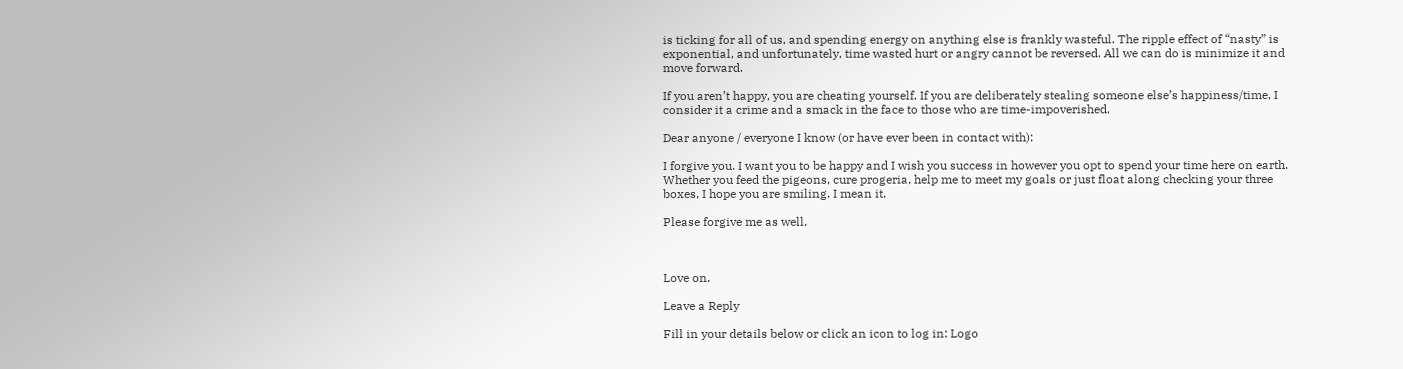is ticking for all of us, and spending energy on anything else is frankly wasteful. The ripple effect of “nasty” is exponential, and unfortunately, time wasted hurt or angry cannot be reversed. All we can do is minimize it and move forward.

If you aren’t happy, you are cheating yourself. If you are deliberately stealing someone else’s happiness/time, I consider it a crime and a smack in the face to those who are time-impoverished.

Dear anyone / everyone I know (or have ever been in contact with):

I forgive you. I want you to be happy and I wish you success in however you opt to spend your time here on earth. Whether you feed the pigeons, cure progeria, help me to meet my goals or just float along checking your three boxes, I hope you are smiling. I mean it.

Please forgive me as well.



Love on.

Leave a Reply

Fill in your details below or click an icon to log in: Logo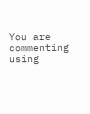You are commenting using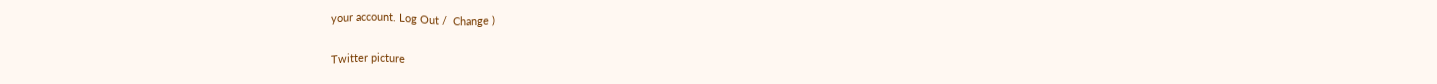your account. Log Out /  Change )

Twitter picture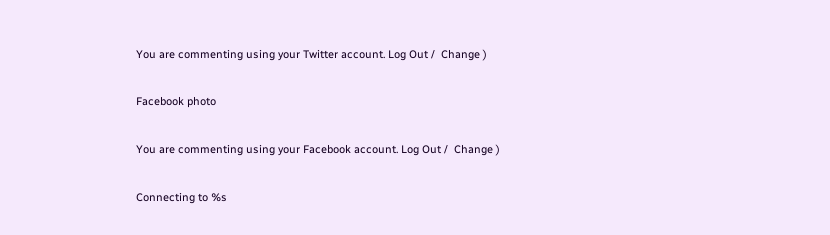You are commenting using your Twitter account. Log Out /  Change )

Facebook photo

You are commenting using your Facebook account. Log Out /  Change )

Connecting to %s